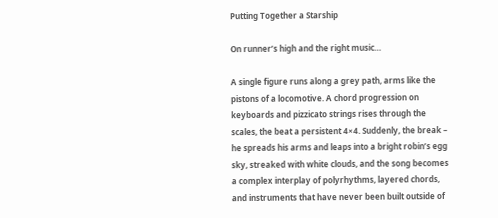Putting Together a Starship

On runner’s high and the right music…

A single figure runs along a grey path, arms like the pistons of a locomotive. A chord progression on keyboards and pizzicato strings rises through the scales, the beat a persistent 4×4. Suddenly, the break – he spreads his arms and leaps into a bright robin’s egg sky, streaked with white clouds, and the song becomes a complex interplay of polyrhythms, layered chords, and instruments that have never been built outside of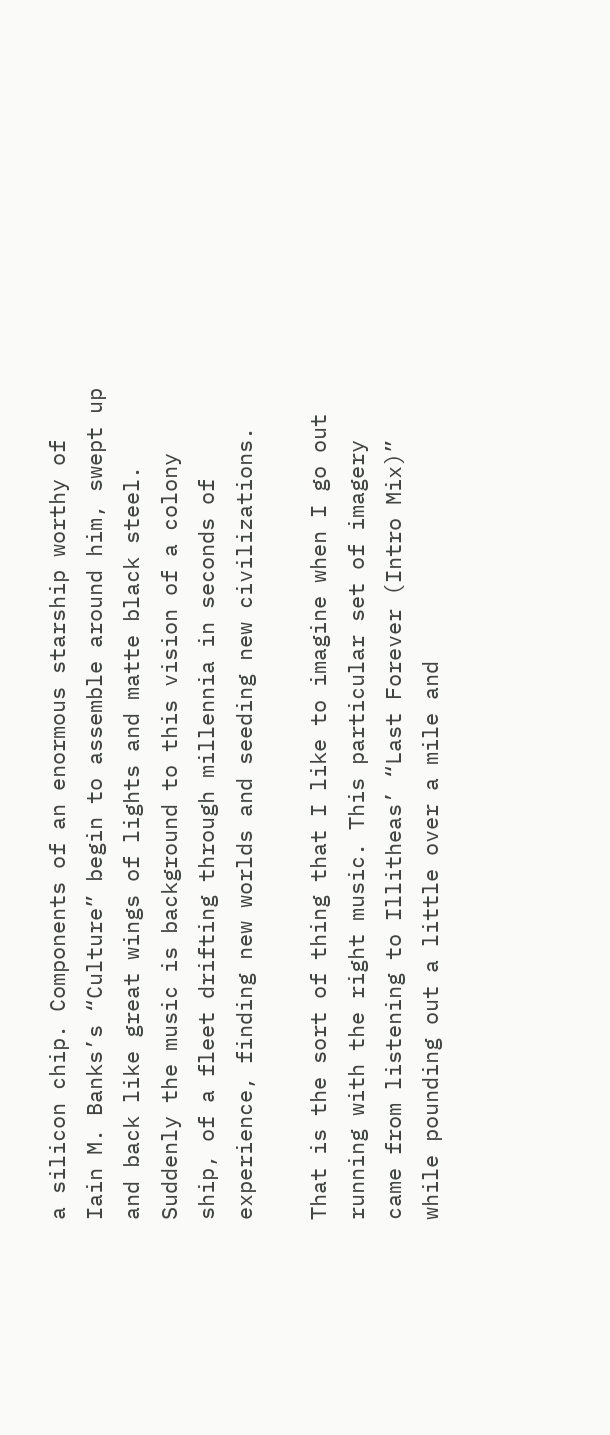a silicon chip. Components of an enormous starship worthy of Iain M. Banks’s “Culture” begin to assemble around him, swept up and back like great wings of lights and matte black steel. Suddenly the music is background to this vision of a colony ship, of a fleet drifting through millennia in seconds of experience, finding new worlds and seeding new civilizations.

That is the sort of thing that I like to imagine when I go out running with the right music. This particular set of imagery came from listening to Illitheas’ “Last Forever (Intro Mix)” while pounding out a little over a mile and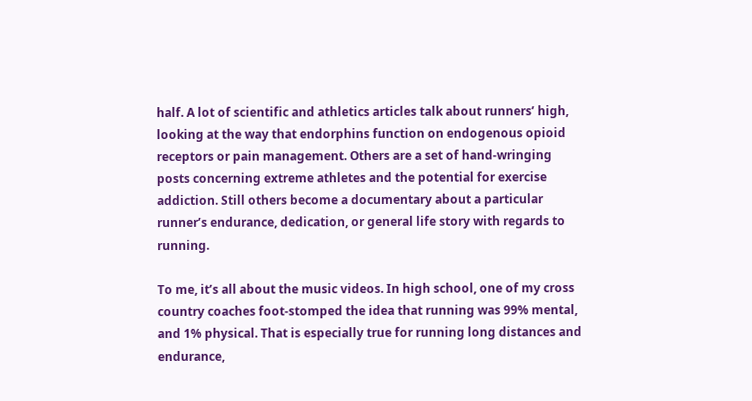half. A lot of scientific and athletics articles talk about runners’ high, looking at the way that endorphins function on endogenous opioid receptors or pain management. Others are a set of hand-wringing posts concerning extreme athletes and the potential for exercise addiction. Still others become a documentary about a particular runner’s endurance, dedication, or general life story with regards to running.

To me, it’s all about the music videos. In high school, one of my cross country coaches foot-stomped the idea that running was 99% mental, and 1% physical. That is especially true for running long distances and endurance,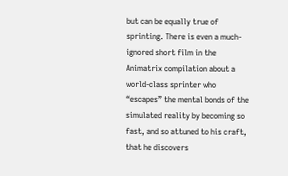but can be equally true of sprinting. There is even a much-ignored short film in the Animatrix compilation about a world-class sprinter who “escapes” the mental bonds of the simulated reality by becoming so fast, and so attuned to his craft, that he discovers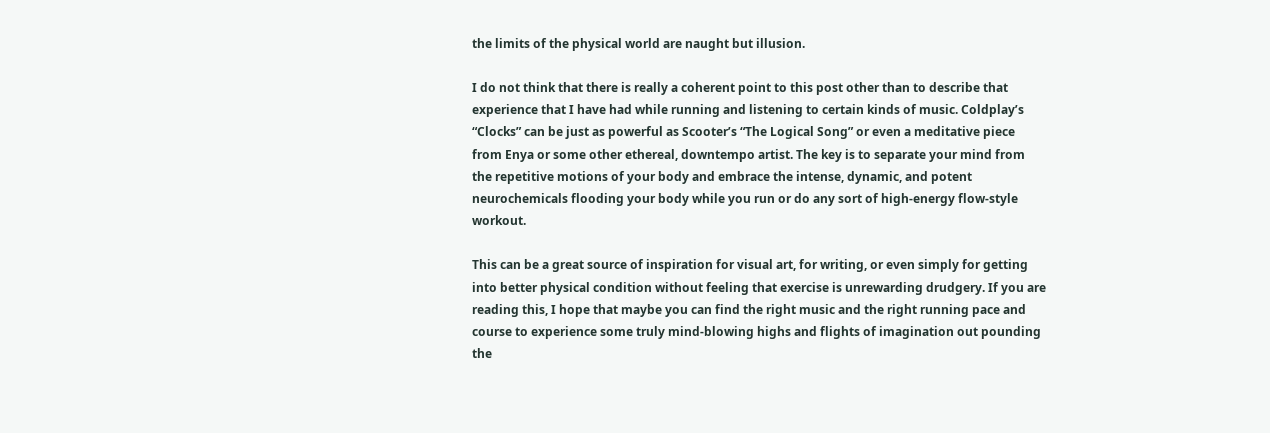the limits of the physical world are naught but illusion.

I do not think that there is really a coherent point to this post other than to describe that experience that I have had while running and listening to certain kinds of music. Coldplay’s “Clocks” can be just as powerful as Scooter’s “The Logical Song” or even a meditative piece from Enya or some other ethereal, downtempo artist. The key is to separate your mind from the repetitive motions of your body and embrace the intense, dynamic, and potent neurochemicals flooding your body while you run or do any sort of high-energy flow-style workout.

This can be a great source of inspiration for visual art, for writing, or even simply for getting into better physical condition without feeling that exercise is unrewarding drudgery. If you are reading this, I hope that maybe you can find the right music and the right running pace and course to experience some truly mind-blowing highs and flights of imagination out pounding the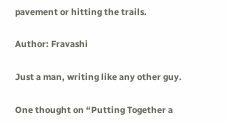pavement or hitting the trails.

Author: Fravashi

Just a man, writing like any other guy.

One thought on “Putting Together a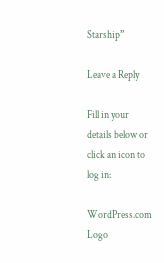Starship”

Leave a Reply

Fill in your details below or click an icon to log in:

WordPress.com Logo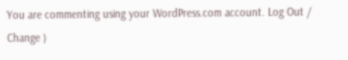You are commenting using your WordPress.com account. Log Out /  Change )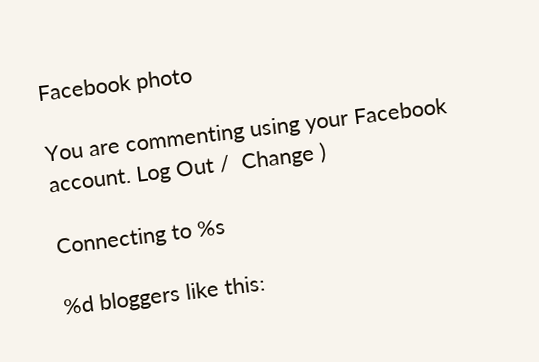Facebook photo

You are commenting using your Facebook account. Log Out /  Change )

Connecting to %s

%d bloggers like this: